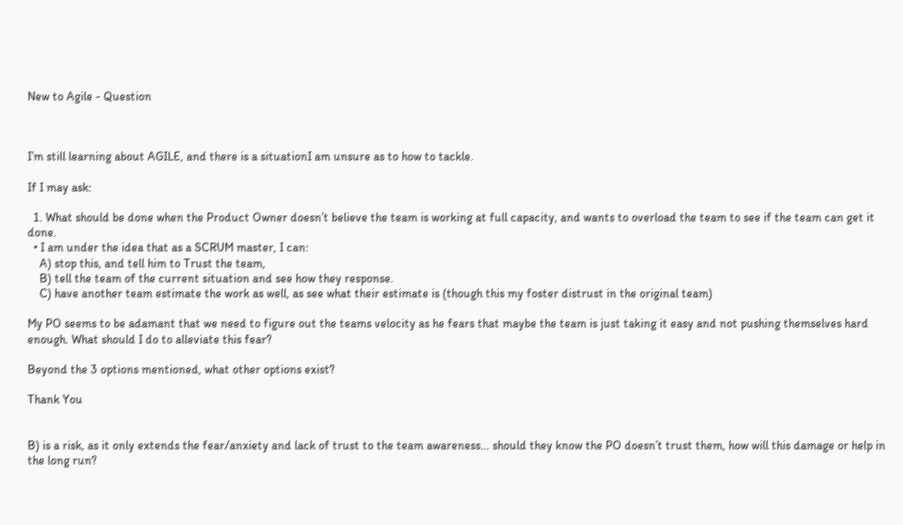New to Agile - Question



I’m still learning about AGILE, and there is a situationI am unsure as to how to tackle.

If I may ask:

  1. What should be done when the Product Owner doesn’t believe the team is working at full capacity, and wants to overload the team to see if the team can get it done.
  • I am under the idea that as a SCRUM master, I can:
    A) stop this, and tell him to Trust the team,
    B) tell the team of the current situation and see how they response.
    C) have another team estimate the work as well, as see what their estimate is (though this my foster distrust in the original team)

My PO seems to be adamant that we need to figure out the teams velocity as he fears that maybe the team is just taking it easy and not pushing themselves hard enough. What should I do to alleviate this fear?

Beyond the 3 options mentioned, what other options exist?

Thank You


B) is a risk, as it only extends the fear/anxiety and lack of trust to the team awareness… should they know the PO doesn’t trust them, how will this damage or help in the long run?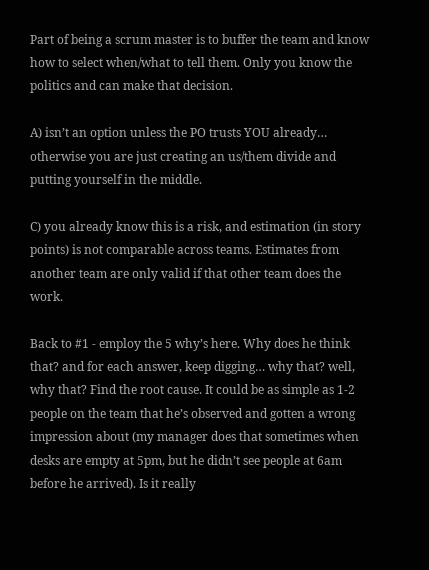Part of being a scrum master is to buffer the team and know how to select when/what to tell them. Only you know the politics and can make that decision.

A) isn’t an option unless the PO trusts YOU already… otherwise you are just creating an us/them divide and putting yourself in the middle.

C) you already know this is a risk, and estimation (in story points) is not comparable across teams. Estimates from another team are only valid if that other team does the work.

Back to #1 - employ the 5 why’s here. Why does he think that? and for each answer, keep digging… why that? well, why that? Find the root cause. It could be as simple as 1-2 people on the team that he’s observed and gotten a wrong impression about (my manager does that sometimes when desks are empty at 5pm, but he didn’t see people at 6am before he arrived). Is it really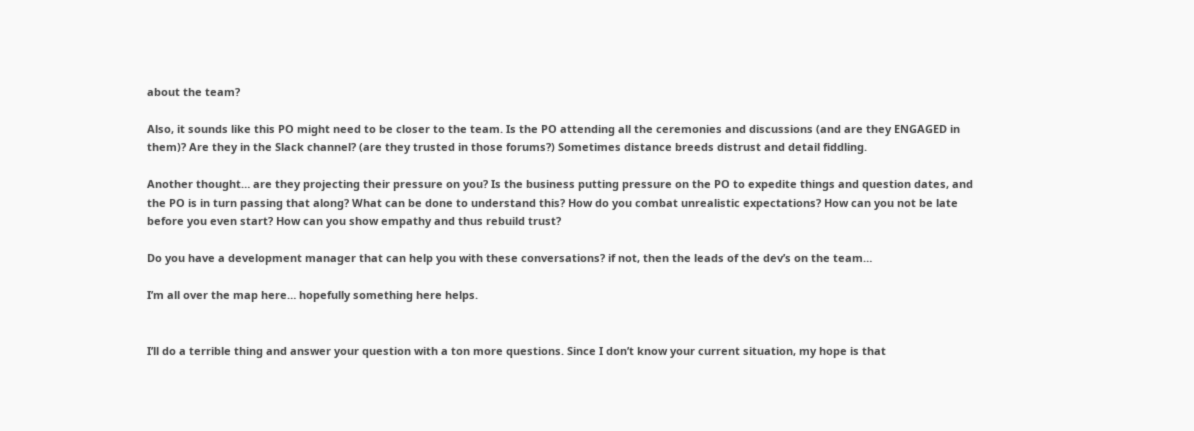about the team?

Also, it sounds like this PO might need to be closer to the team. Is the PO attending all the ceremonies and discussions (and are they ENGAGED in them)? Are they in the Slack channel? (are they trusted in those forums?) Sometimes distance breeds distrust and detail fiddling.

Another thought… are they projecting their pressure on you? Is the business putting pressure on the PO to expedite things and question dates, and the PO is in turn passing that along? What can be done to understand this? How do you combat unrealistic expectations? How can you not be late before you even start? How can you show empathy and thus rebuild trust?

Do you have a development manager that can help you with these conversations? if not, then the leads of the dev’s on the team…

I’m all over the map here… hopefully something here helps.


I’ll do a terrible thing and answer your question with a ton more questions. Since I don’t know your current situation, my hope is that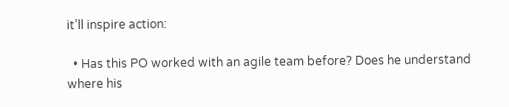it’ll inspire action:

  • Has this PO worked with an agile team before? Does he understand where his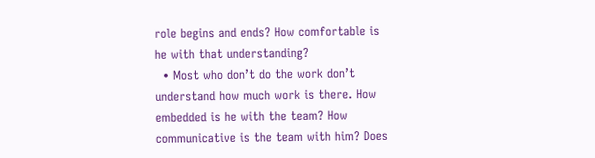role begins and ends? How comfortable is he with that understanding?
  • Most who don’t do the work don’t understand how much work is there. How embedded is he with the team? How communicative is the team with him? Does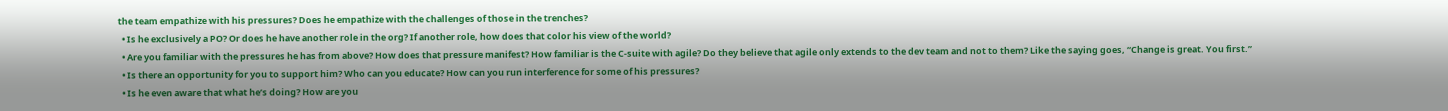the team empathize with his pressures? Does he empathize with the challenges of those in the trenches?
  • Is he exclusively a PO? Or does he have another role in the org? If another role, how does that color his view of the world?
  • Are you familiar with the pressures he has from above? How does that pressure manifest? How familiar is the C-suite with agile? Do they believe that agile only extends to the dev team and not to them? Like the saying goes, “Change is great. You first.”
  • Is there an opportunity for you to support him? Who can you educate? How can you run interference for some of his pressures?
  • Is he even aware that what he’s doing? How are you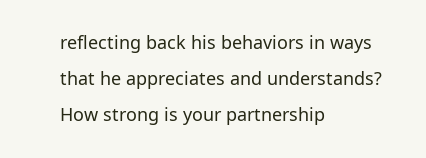reflecting back his behaviors in ways that he appreciates and understands? How strong is your partnership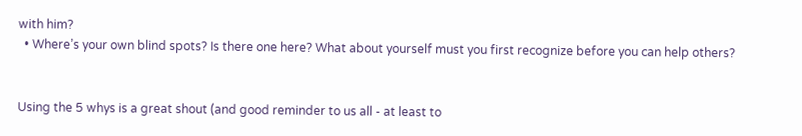with him?
  • Where’s your own blind spots? Is there one here? What about yourself must you first recognize before you can help others?


Using the 5 whys is a great shout (and good reminder to us all - at least to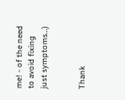me! - of the need to avoid fixing just symptoms…)


Thank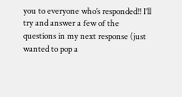you to everyone who’s responded!! I’ll try and answer a few of the questions in my next response (just wanted to pop a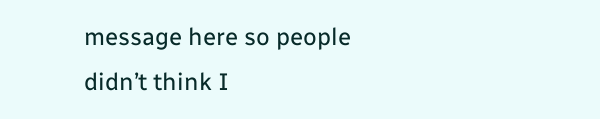message here so people didn’t think I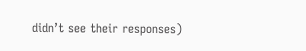didn’t see their responses)